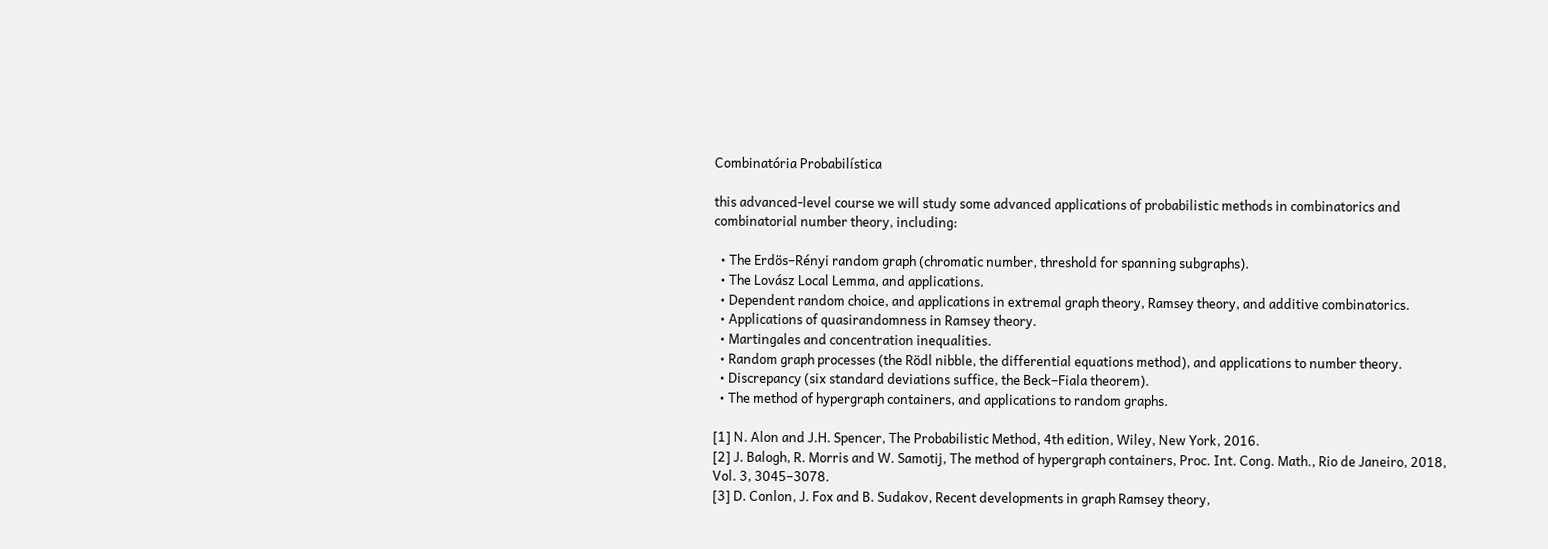Combinatória Probabilística

this advanced-level course we will study some advanced applications of probabilistic methods in combinatorics and combinatorial number theory, including:

  • The Erdös–Rényi random graph (chromatic number, threshold for spanning subgraphs).
  • The Lovász Local Lemma, and applications.
  • Dependent random choice, and applications in extremal graph theory, Ramsey theory, and additive combinatorics.
  • Applications of quasirandomness in Ramsey theory.
  • Martingales and concentration inequalities.
  • Random graph processes (the Rödl nibble, the differential equations method), and applications to number theory.
  • Discrepancy (six standard deviations suffice, the Beck–Fiala theorem).
  • The method of hypergraph containers, and applications to random graphs.

[1] N. Alon and J.H. Spencer, The Probabilistic Method, 4th edition, Wiley, New York, 2016.
[2] J. Balogh, R. Morris and W. Samotij, The method of hypergraph containers, Proc. Int. Cong. Math., Rio de Janeiro, 2018, Vol. 3, 3045–3078.
[3] D. Conlon, J. Fox and B. Sudakov, Recent developments in graph Ramsey theory,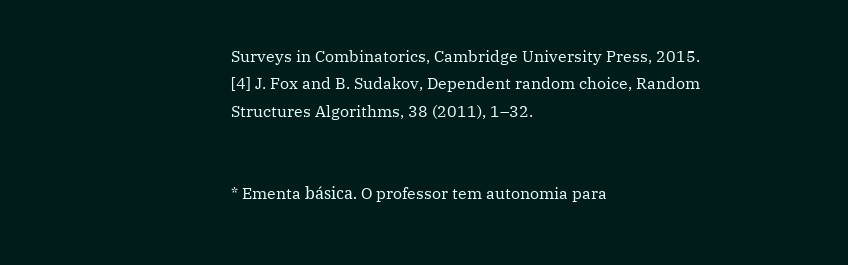Surveys in Combinatorics, Cambridge University Press, 2015.
[4] J. Fox and B. Sudakov, Dependent random choice, Random Structures Algorithms, 38 (2011), 1–32.


* Ementa básica. O professor tem autonomia para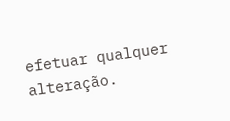efetuar qualquer alteração.